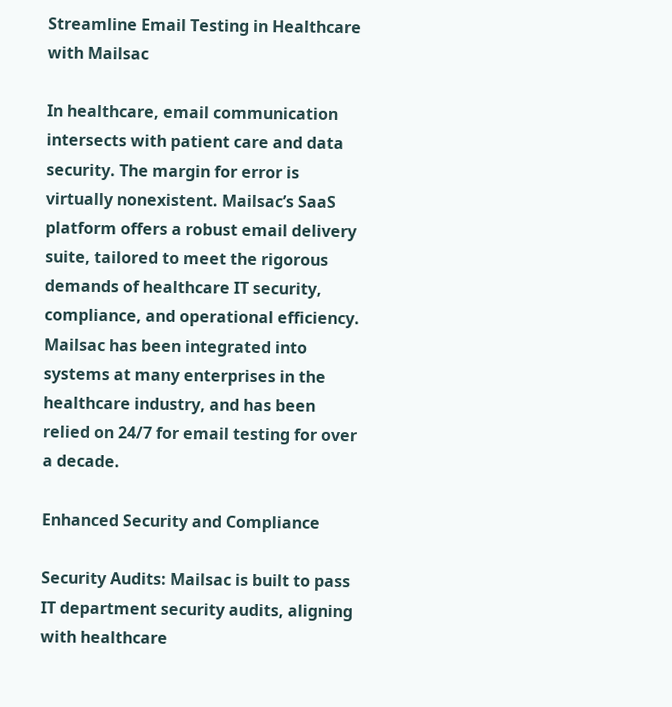Streamline Email Testing in Healthcare with Mailsac

In healthcare, email communication intersects with patient care and data security. The margin for error is virtually nonexistent. Mailsac’s SaaS platform offers a robust email delivery suite, tailored to meet the rigorous demands of healthcare IT security, compliance, and operational efficiency. Mailsac has been integrated into systems at many enterprises in the healthcare industry, and has been relied on 24/7 for email testing for over a decade.

Enhanced Security and Compliance

Security Audits: Mailsac is built to pass IT department security audits, aligning with healthcare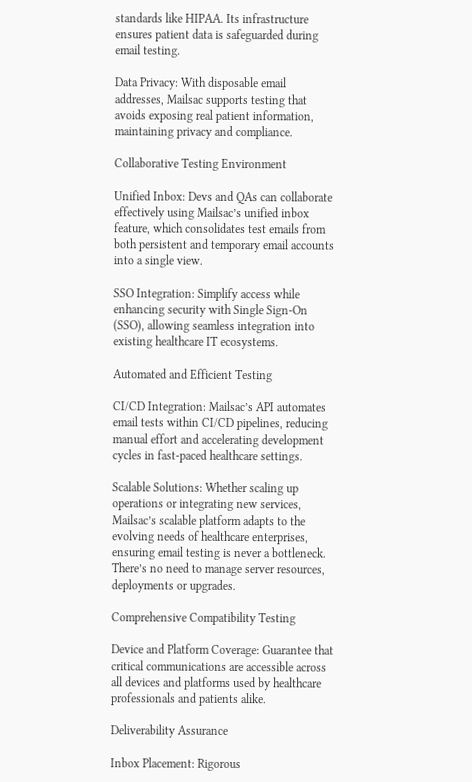standards like HIPAA. Its infrastructure ensures patient data is safeguarded during email testing.

Data Privacy: With disposable email addresses, Mailsac supports testing that avoids exposing real patient information, maintaining privacy and compliance.

Collaborative Testing Environment

Unified Inbox: Devs and QAs can collaborate effectively using Mailsac’s unified inbox feature, which consolidates test emails from both persistent and temporary email accounts into a single view.

SSO Integration: Simplify access while enhancing security with Single Sign-On (SSO), allowing seamless integration into existing healthcare IT ecosystems.

Automated and Efficient Testing

CI/CD Integration: Mailsac’s API automates email tests within CI/CD pipelines, reducing manual effort and accelerating development cycles in fast-paced healthcare settings.

Scalable Solutions: Whether scaling up operations or integrating new services, Mailsac’s scalable platform adapts to the evolving needs of healthcare enterprises, ensuring email testing is never a bottleneck. There’s no need to manage server resources, deployments or upgrades.

Comprehensive Compatibility Testing

Device and Platform Coverage: Guarantee that critical communications are accessible across all devices and platforms used by healthcare professionals and patients alike.

Deliverability Assurance

Inbox Placement: Rigorous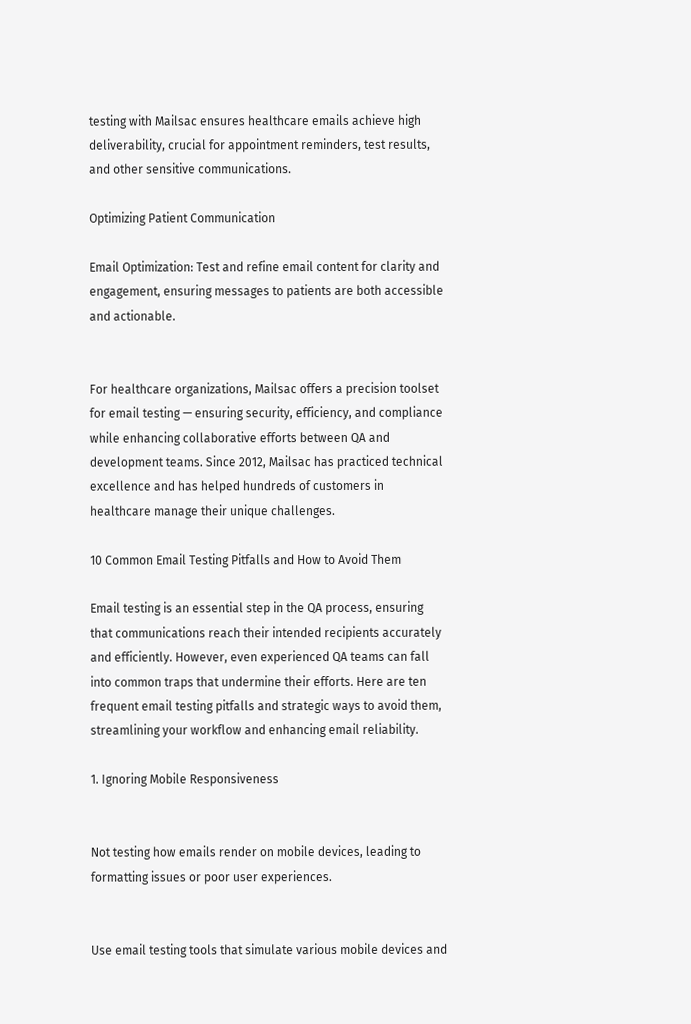testing with Mailsac ensures healthcare emails achieve high deliverability, crucial for appointment reminders, test results, and other sensitive communications.

Optimizing Patient Communication

Email Optimization: Test and refine email content for clarity and engagement, ensuring messages to patients are both accessible and actionable.


For healthcare organizations, Mailsac offers a precision toolset for email testing — ensuring security, efficiency, and compliance while enhancing collaborative efforts between QA and development teams. Since 2012, Mailsac has practiced technical excellence and has helped hundreds of customers in healthcare manage their unique challenges.

10 Common Email Testing Pitfalls and How to Avoid Them

Email testing is an essential step in the QA process, ensuring that communications reach their intended recipients accurately and efficiently. However, even experienced QA teams can fall into common traps that undermine their efforts. Here are ten frequent email testing pitfalls and strategic ways to avoid them, streamlining your workflow and enhancing email reliability.

1. Ignoring Mobile Responsiveness


Not testing how emails render on mobile devices, leading to formatting issues or poor user experiences.


Use email testing tools that simulate various mobile devices and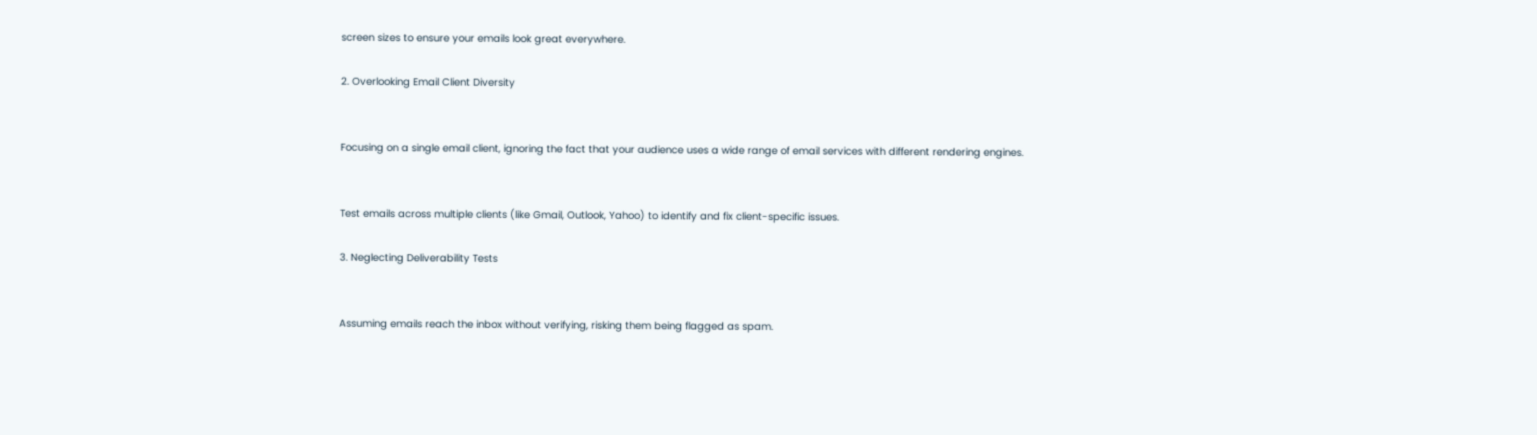screen sizes to ensure your emails look great everywhere.

2. Overlooking Email Client Diversity


Focusing on a single email client, ignoring the fact that your audience uses a wide range of email services with different rendering engines.


Test emails across multiple clients (like Gmail, Outlook, Yahoo) to identify and fix client-specific issues.

3. Neglecting Deliverability Tests


Assuming emails reach the inbox without verifying, risking them being flagged as spam.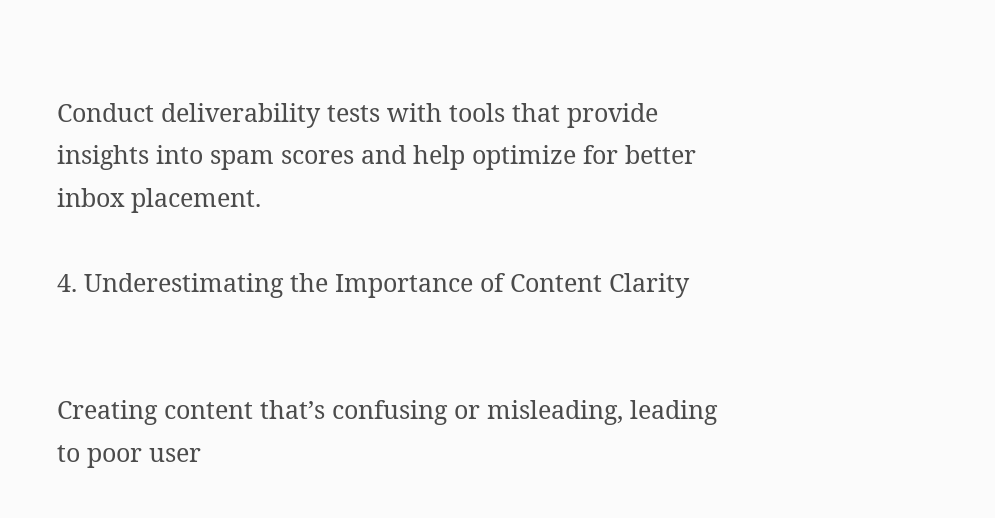Conduct deliverability tests with tools that provide insights into spam scores and help optimize for better inbox placement.

4. Underestimating the Importance of Content Clarity


Creating content that’s confusing or misleading, leading to poor user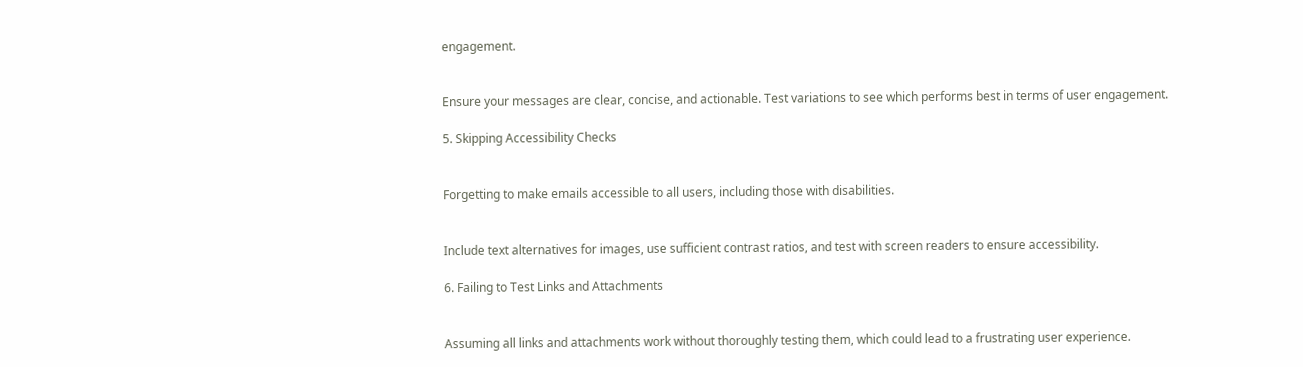engagement.


Ensure your messages are clear, concise, and actionable. Test variations to see which performs best in terms of user engagement.

5. Skipping Accessibility Checks


Forgetting to make emails accessible to all users, including those with disabilities.


Include text alternatives for images, use sufficient contrast ratios, and test with screen readers to ensure accessibility.

6. Failing to Test Links and Attachments


Assuming all links and attachments work without thoroughly testing them, which could lead to a frustrating user experience.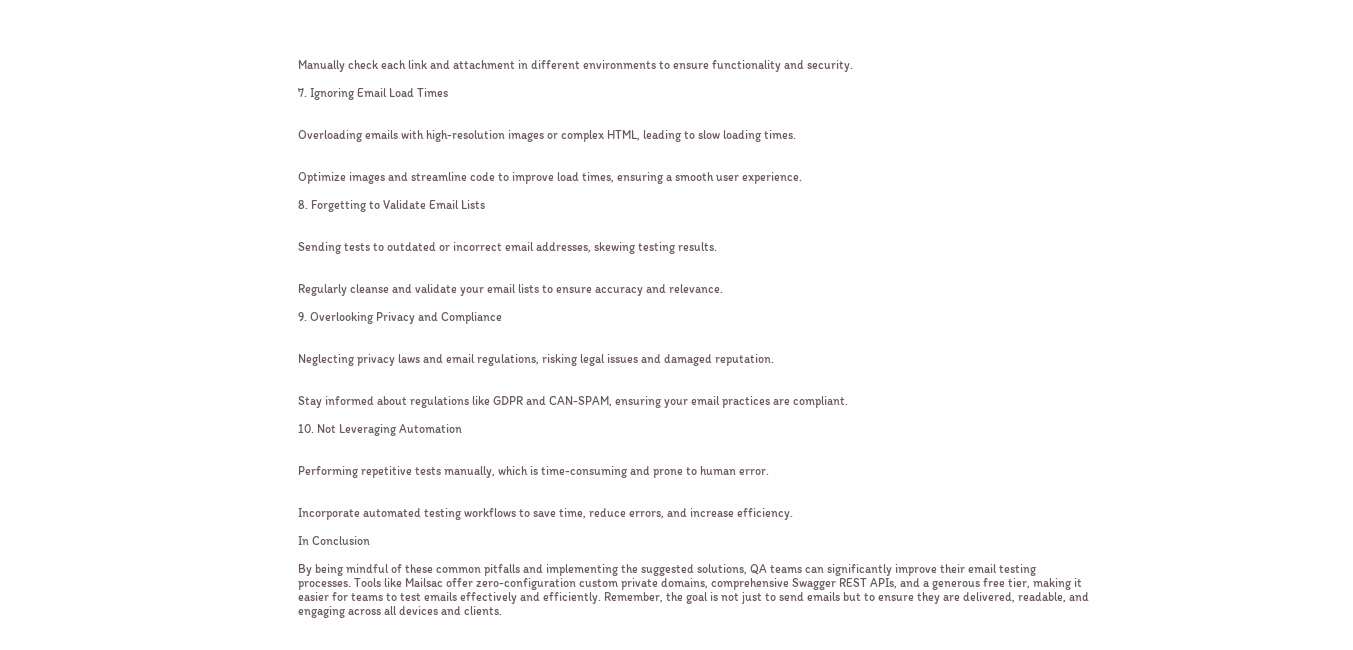Manually check each link and attachment in different environments to ensure functionality and security.

7. Ignoring Email Load Times


Overloading emails with high-resolution images or complex HTML, leading to slow loading times.


Optimize images and streamline code to improve load times, ensuring a smooth user experience.

8. Forgetting to Validate Email Lists


Sending tests to outdated or incorrect email addresses, skewing testing results.


Regularly cleanse and validate your email lists to ensure accuracy and relevance.

9. Overlooking Privacy and Compliance


Neglecting privacy laws and email regulations, risking legal issues and damaged reputation.


Stay informed about regulations like GDPR and CAN-SPAM, ensuring your email practices are compliant.

10. Not Leveraging Automation


Performing repetitive tests manually, which is time-consuming and prone to human error.


Incorporate automated testing workflows to save time, reduce errors, and increase efficiency.

In Conclusion

By being mindful of these common pitfalls and implementing the suggested solutions, QA teams can significantly improve their email testing processes. Tools like Mailsac offer zero-configuration custom private domains, comprehensive Swagger REST APIs, and a generous free tier, making it easier for teams to test emails effectively and efficiently. Remember, the goal is not just to send emails but to ensure they are delivered, readable, and engaging across all devices and clients.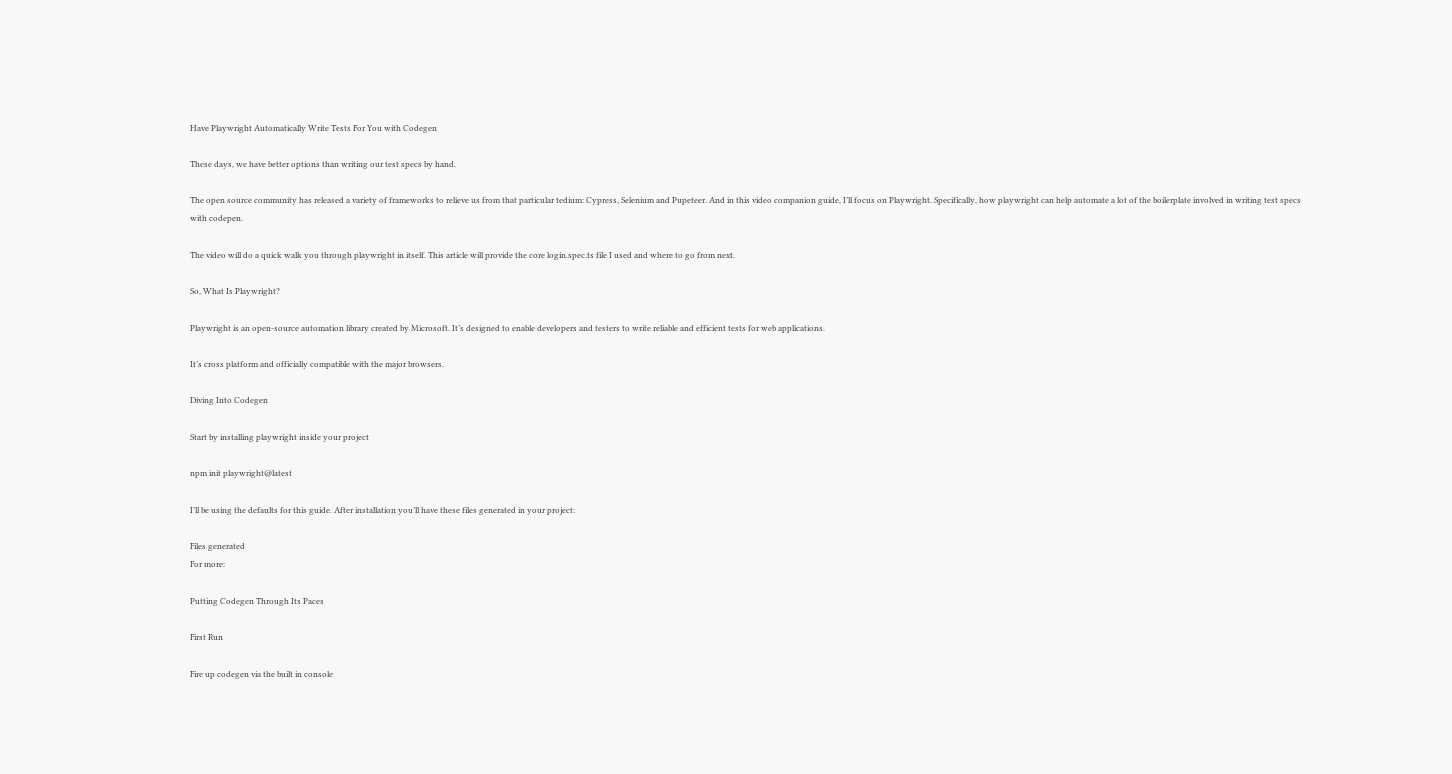Have Playwright Automatically Write Tests For You with Codegen

These days, we have better options than writing our test specs by hand.

The open source community has released a variety of frameworks to relieve us from that particular tedium: Cypress, Selenium and Pupeteer. And in this video companion guide, I’ll focus on Playwright. Specifically, how playwright can help automate a lot of the boilerplate involved in writing test specs with codepen.

The video will do a quick walk you through playwright in itself. This article will provide the core login.spec.ts file I used and where to go from next.

So, What Is Playwright?

Playwright is an open-source automation library created by Microsoft. It’s designed to enable developers and testers to write reliable and efficient tests for web applications.

It’s cross platform and officially compatible with the major browsers.

Diving Into Codegen

Start by installing playwright inside your project

npm init playwright@latest

I’ll be using the defaults for this guide. After installation you’ll have these files generated in your project:

Files generated
For more:

Putting Codegen Through Its Paces

First Run

Fire up codegen via the built in console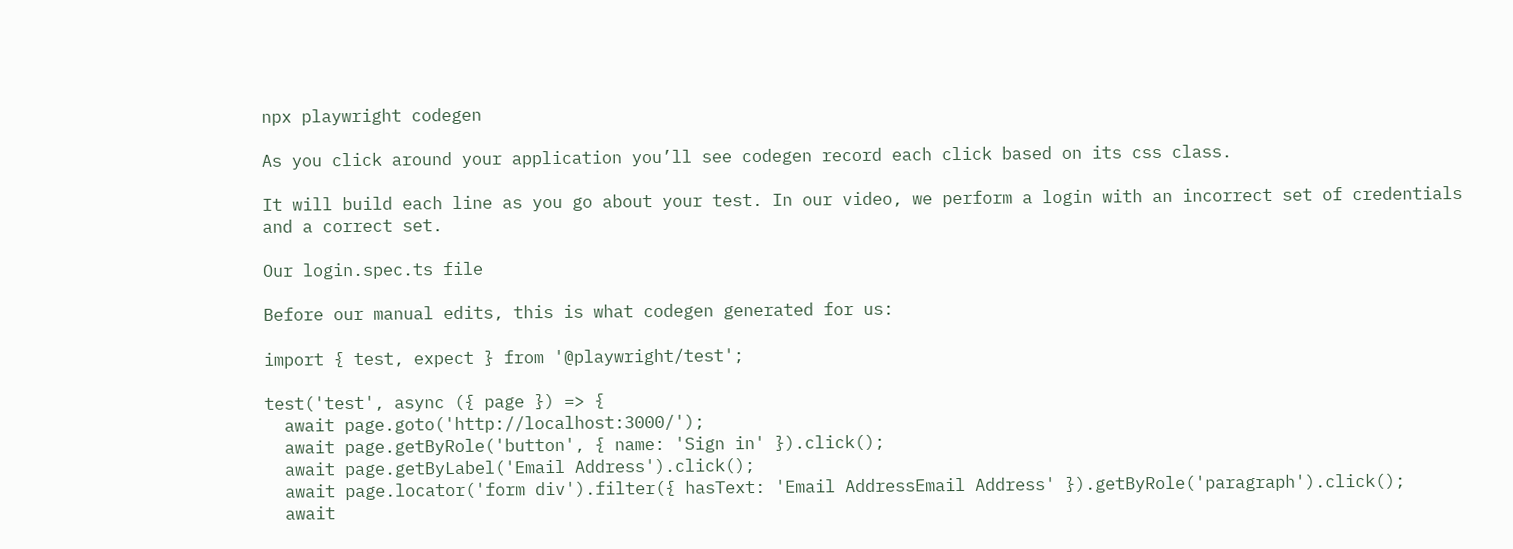npx playwright codegen

As you click around your application you’ll see codegen record each click based on its css class.

It will build each line as you go about your test. In our video, we perform a login with an incorrect set of credentials and a correct set.

Our login.spec.ts file

Before our manual edits, this is what codegen generated for us:

import { test, expect } from '@playwright/test';

test('test', async ({ page }) => {
  await page.goto('http://localhost:3000/');
  await page.getByRole('button', { name: 'Sign in' }).click();
  await page.getByLabel('Email Address').click();
  await page.locator('form div').filter({ hasText: 'Email AddressEmail Address' }).getByRole('paragraph').click();
  await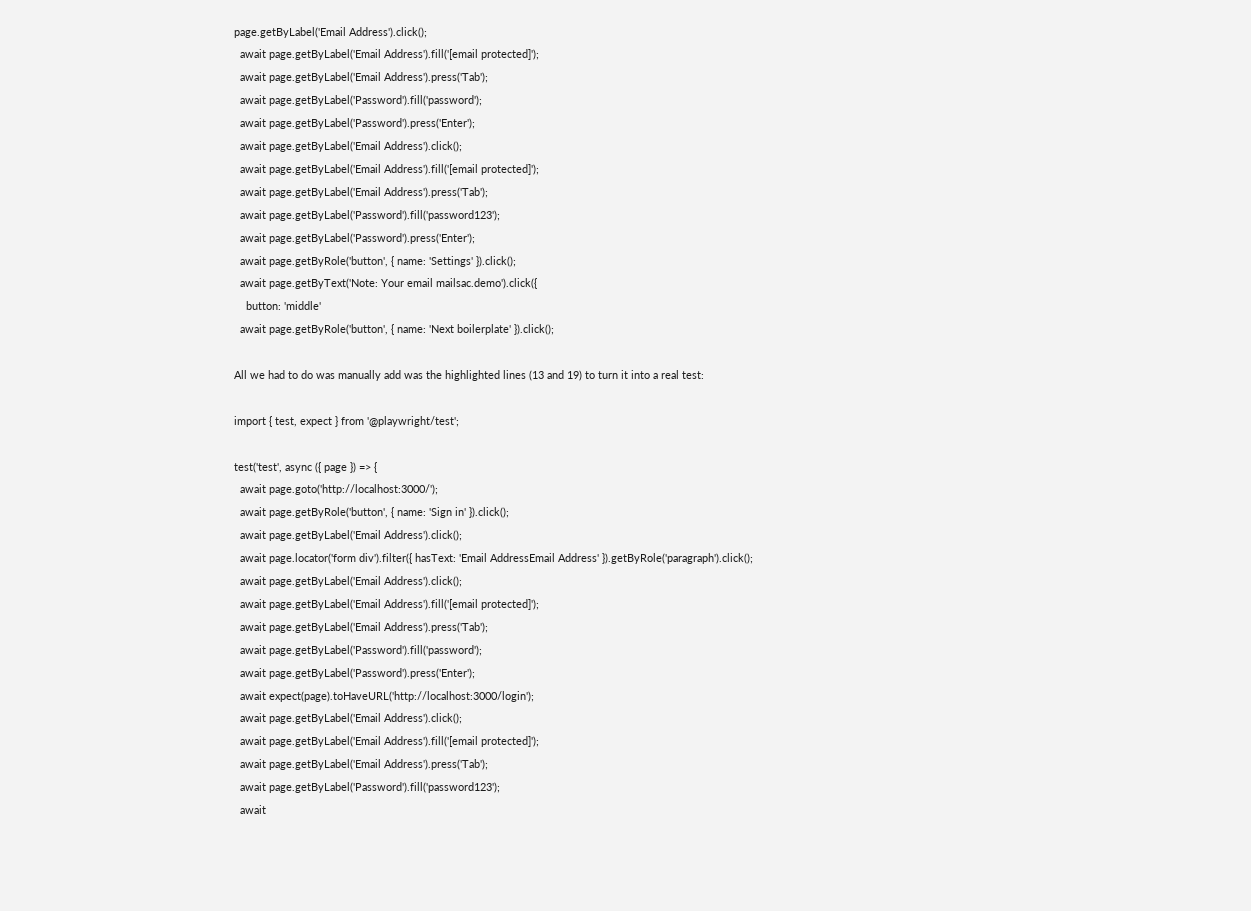page.getByLabel('Email Address').click();
  await page.getByLabel('Email Address').fill('[email protected]');
  await page.getByLabel('Email Address').press('Tab');
  await page.getByLabel('Password').fill('password');
  await page.getByLabel('Password').press('Enter');
  await page.getByLabel('Email Address').click();
  await page.getByLabel('Email Address').fill('[email protected]');
  await page.getByLabel('Email Address').press('Tab');
  await page.getByLabel('Password').fill('password123');
  await page.getByLabel('Password').press('Enter');
  await page.getByRole('button', { name: 'Settings' }).click();
  await page.getByText('Note: Your email mailsac.demo').click({
    button: 'middle'
  await page.getByRole('button', { name: 'Next boilerplate' }).click();

All we had to do was manually add was the highlighted lines (13 and 19) to turn it into a real test:

import { test, expect } from '@playwright/test';

test('test', async ({ page }) => {
  await page.goto('http://localhost:3000/');
  await page.getByRole('button', { name: 'Sign in' }).click();
  await page.getByLabel('Email Address').click();
  await page.locator('form div').filter({ hasText: 'Email AddressEmail Address' }).getByRole('paragraph').click();
  await page.getByLabel('Email Address').click();
  await page.getByLabel('Email Address').fill('[email protected]');
  await page.getByLabel('Email Address').press('Tab');
  await page.getByLabel('Password').fill('password');
  await page.getByLabel('Password').press('Enter');
  await expect(page).toHaveURL('http://localhost:3000/login');
  await page.getByLabel('Email Address').click();
  await page.getByLabel('Email Address').fill('[email protected]');
  await page.getByLabel('Email Address').press('Tab');
  await page.getByLabel('Password').fill('password123');
  await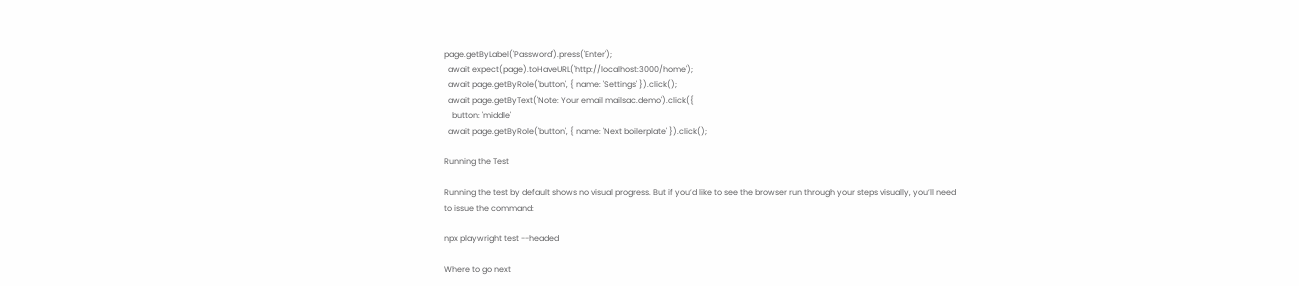page.getByLabel('Password').press('Enter');
  await expect(page).toHaveURL('http://localhost:3000/home');
  await page.getByRole('button', { name: 'Settings' }).click();
  await page.getByText('Note: Your email mailsac.demo').click({
    button: 'middle'
  await page.getByRole('button', { name: 'Next boilerplate' }).click();

Running the Test

Running the test by default shows no visual progress. But if you’d like to see the browser run through your steps visually, you’ll need to issue the command:

npx playwright test --headed

Where to go next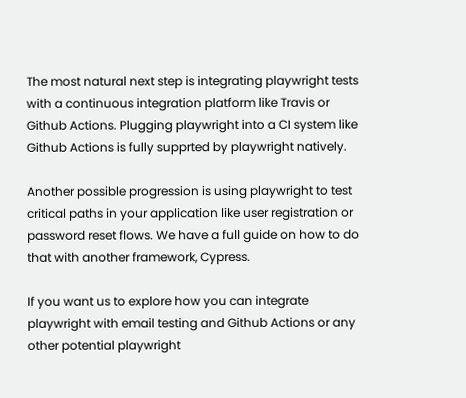The most natural next step is integrating playwright tests with a continuous integration platform like Travis or Github Actions. Plugging playwright into a CI system like Github Actions is fully supprted by playwright natively.

Another possible progression is using playwright to test critical paths in your application like user registration or password reset flows. We have a full guide on how to do that with another framework, Cypress.

If you want us to explore how you can integrate playwright with email testing and Github Actions or any other potential playwright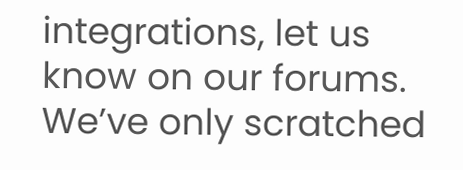integrations, let us know on our forums. We’ve only scratched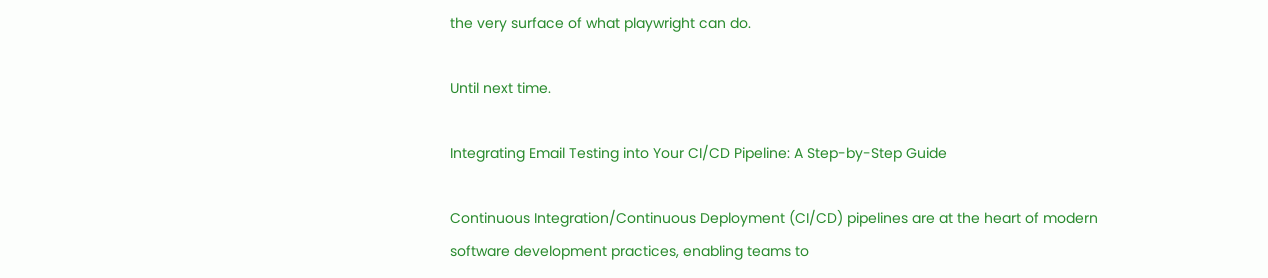the very surface of what playwright can do.

Until next time.

Integrating Email Testing into Your CI/CD Pipeline: A Step-by-Step Guide

Continuous Integration/Continuous Deployment (CI/CD) pipelines are at the heart of modern software development practices, enabling teams to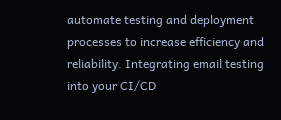automate testing and deployment processes to increase efficiency and reliability. Integrating email testing into your CI/CD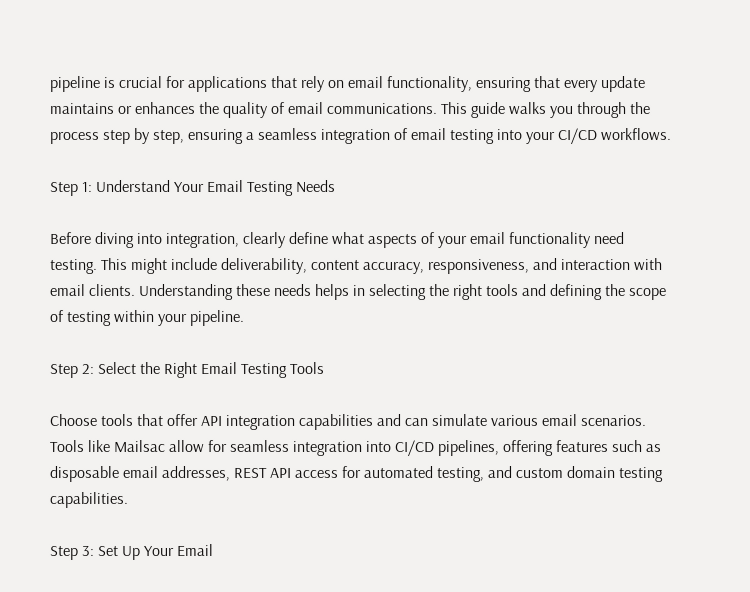pipeline is crucial for applications that rely on email functionality, ensuring that every update maintains or enhances the quality of email communications. This guide walks you through the process step by step, ensuring a seamless integration of email testing into your CI/CD workflows.

Step 1: Understand Your Email Testing Needs

Before diving into integration, clearly define what aspects of your email functionality need testing. This might include deliverability, content accuracy, responsiveness, and interaction with email clients. Understanding these needs helps in selecting the right tools and defining the scope of testing within your pipeline.

Step 2: Select the Right Email Testing Tools

Choose tools that offer API integration capabilities and can simulate various email scenarios. Tools like Mailsac allow for seamless integration into CI/CD pipelines, offering features such as disposable email addresses, REST API access for automated testing, and custom domain testing capabilities.

Step 3: Set Up Your Email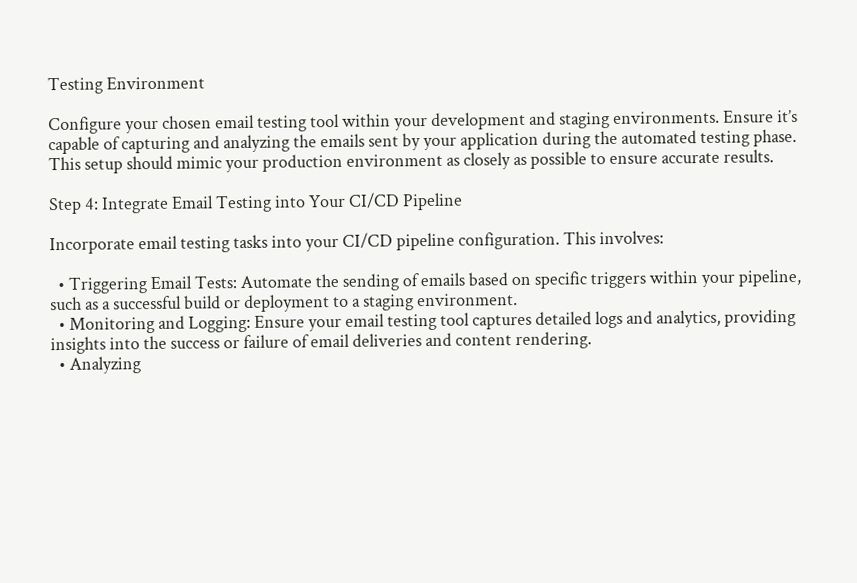Testing Environment

Configure your chosen email testing tool within your development and staging environments. Ensure it’s capable of capturing and analyzing the emails sent by your application during the automated testing phase. This setup should mimic your production environment as closely as possible to ensure accurate results.

Step 4: Integrate Email Testing into Your CI/CD Pipeline

Incorporate email testing tasks into your CI/CD pipeline configuration. This involves:

  • Triggering Email Tests: Automate the sending of emails based on specific triggers within your pipeline, such as a successful build or deployment to a staging environment.
  • Monitoring and Logging: Ensure your email testing tool captures detailed logs and analytics, providing insights into the success or failure of email deliveries and content rendering.
  • Analyzing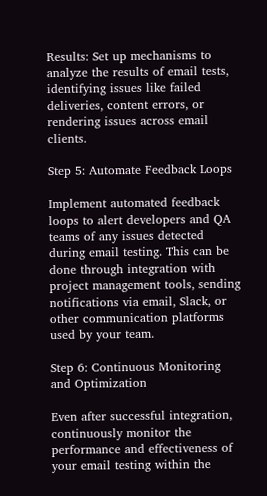Results: Set up mechanisms to analyze the results of email tests, identifying issues like failed deliveries, content errors, or rendering issues across email clients.

Step 5: Automate Feedback Loops

Implement automated feedback loops to alert developers and QA teams of any issues detected during email testing. This can be done through integration with project management tools, sending notifications via email, Slack, or other communication platforms used by your team.

Step 6: Continuous Monitoring and Optimization

Even after successful integration, continuously monitor the performance and effectiveness of your email testing within the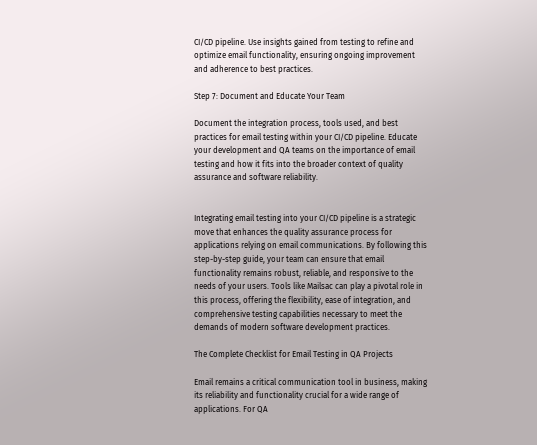CI/CD pipeline. Use insights gained from testing to refine and optimize email functionality, ensuring ongoing improvement and adherence to best practices.

Step 7: Document and Educate Your Team

Document the integration process, tools used, and best practices for email testing within your CI/CD pipeline. Educate your development and QA teams on the importance of email testing and how it fits into the broader context of quality assurance and software reliability.


Integrating email testing into your CI/CD pipeline is a strategic move that enhances the quality assurance process for applications relying on email communications. By following this step-by-step guide, your team can ensure that email functionality remains robust, reliable, and responsive to the needs of your users. Tools like Mailsac can play a pivotal role in this process, offering the flexibility, ease of integration, and comprehensive testing capabilities necessary to meet the demands of modern software development practices.

The Complete Checklist for Email Testing in QA Projects

Email remains a critical communication tool in business, making its reliability and functionality crucial for a wide range of applications. For QA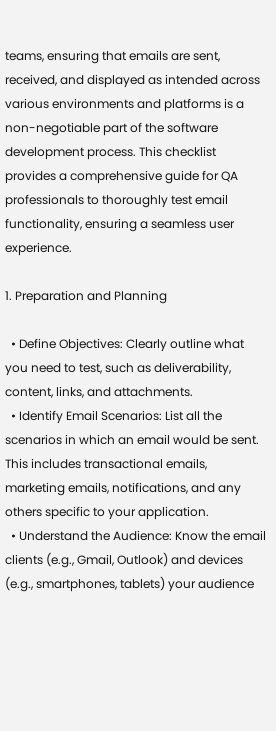teams, ensuring that emails are sent, received, and displayed as intended across various environments and platforms is a non-negotiable part of the software development process. This checklist provides a comprehensive guide for QA professionals to thoroughly test email functionality, ensuring a seamless user experience.

1. Preparation and Planning

  • Define Objectives: Clearly outline what you need to test, such as deliverability, content, links, and attachments.
  • Identify Email Scenarios: List all the scenarios in which an email would be sent. This includes transactional emails, marketing emails, notifications, and any others specific to your application.
  • Understand the Audience: Know the email clients (e.g., Gmail, Outlook) and devices (e.g., smartphones, tablets) your audience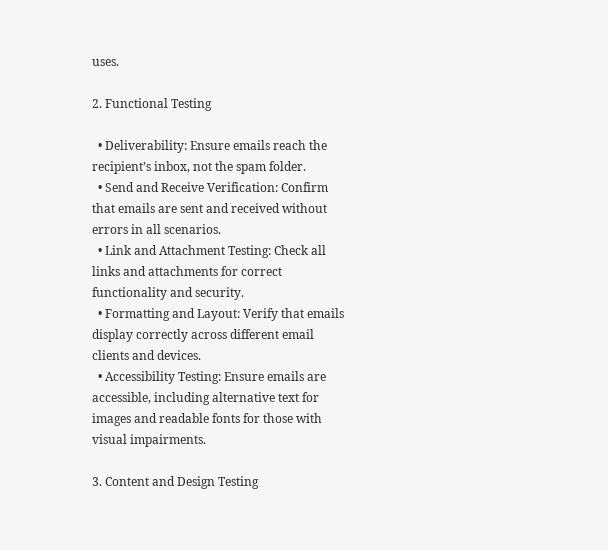uses.

2. Functional Testing

  • Deliverability: Ensure emails reach the recipient’s inbox, not the spam folder.
  • Send and Receive Verification: Confirm that emails are sent and received without errors in all scenarios.
  • Link and Attachment Testing: Check all links and attachments for correct functionality and security.
  • Formatting and Layout: Verify that emails display correctly across different email clients and devices.
  • Accessibility Testing: Ensure emails are accessible, including alternative text for images and readable fonts for those with visual impairments.

3. Content and Design Testing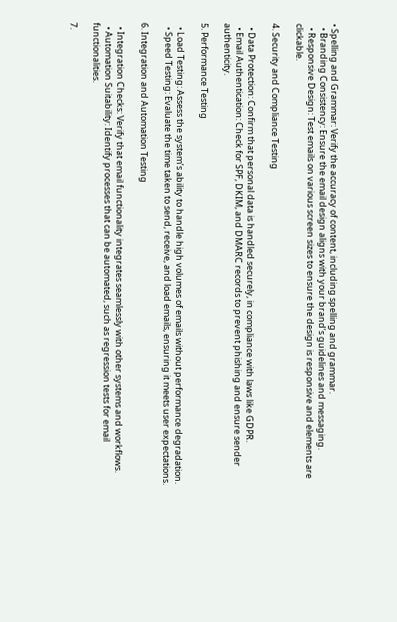• Spelling and Grammar: Verify the accuracy of content, including spelling and grammar.
  • Branding Consistency: Ensure the email design aligns with your brand’s guidelines and messaging.
  • Responsive Design: Test emails on various screen sizes to ensure the design is responsive and elements are clickable.

4. Security and Compliance Testing

  • Data Protection: Confirm that personal data is handled securely, in compliance with laws like GDPR.
  • Email Authentication: Check for SPF, DKIM, and DMARC records to prevent phishing and ensure sender authenticity.

5. Performance Testing

  • Load Testing: Assess the system’s ability to handle high volumes of emails without performance degradation.
  • Speed Testing: Evaluate the time taken to send, receive, and load emails, ensuring it meets user expectations.

6. Integration and Automation Testing

  • Integration Checks: Verify that email functionality integrates seamlessly with other systems and workflows.
  • Automation Suitability: Identify processes that can be automated, such as regression tests for email functionalities.

7.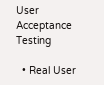User Acceptance Testing

  • Real User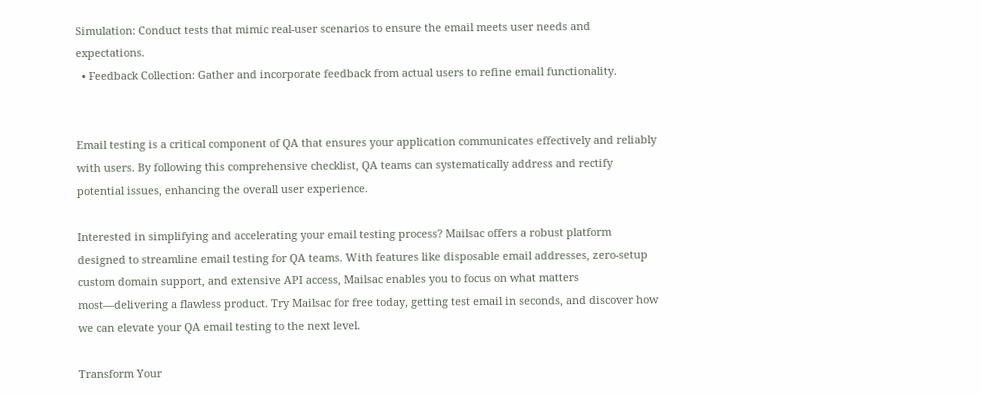Simulation: Conduct tests that mimic real-user scenarios to ensure the email meets user needs and expectations.
  • Feedback Collection: Gather and incorporate feedback from actual users to refine email functionality.


Email testing is a critical component of QA that ensures your application communicates effectively and reliably with users. By following this comprehensive checklist, QA teams can systematically address and rectify potential issues, enhancing the overall user experience.

Interested in simplifying and accelerating your email testing process? Mailsac offers a robust platform designed to streamline email testing for QA teams. With features like disposable email addresses, zero-setup custom domain support, and extensive API access, Mailsac enables you to focus on what matters most—delivering a flawless product. Try Mailsac for free today, getting test email in seconds, and discover how we can elevate your QA email testing to the next level.

Transform Your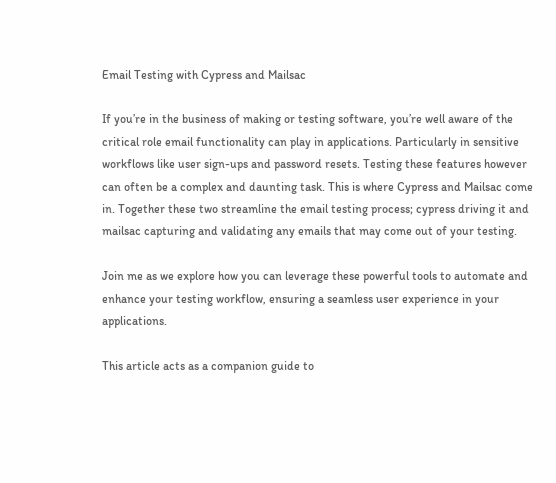Email Testing with Cypress and Mailsac

If you’re in the business of making or testing software, you’re well aware of the critical role email functionality can play in applications. Particularly in sensitive workflows like user sign-ups and password resets. Testing these features however can often be a complex and daunting task. This is where Cypress and Mailsac come in. Together these two streamline the email testing process; cypress driving it and mailsac capturing and validating any emails that may come out of your testing.

Join me as we explore how you can leverage these powerful tools to automate and enhance your testing workflow, ensuring a seamless user experience in your applications.

This article acts as a companion guide to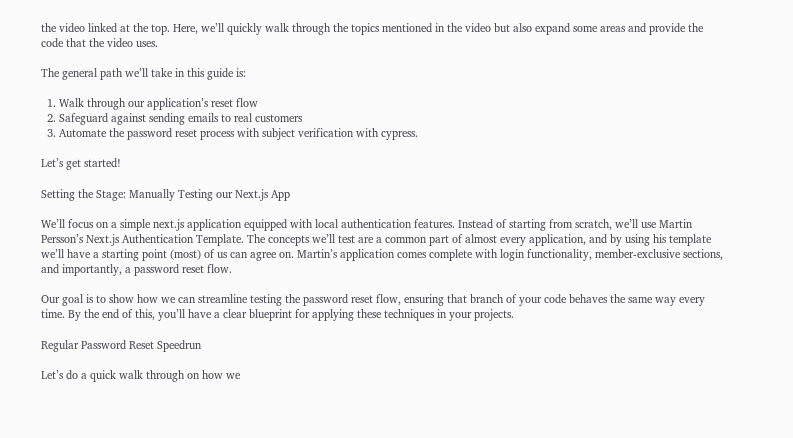the video linked at the top. Here, we’ll quickly walk through the topics mentioned in the video but also expand some areas and provide the code that the video uses.

The general path we’ll take in this guide is:

  1. Walk through our application’s reset flow
  2. Safeguard against sending emails to real customers
  3. Automate the password reset process with subject verification with cypress.

Let’s get started!

Setting the Stage: Manually Testing our Next.js App

We’ll focus on a simple next.js application equipped with local authentication features. Instead of starting from scratch, we’ll use Martin Persson’s Next.js Authentication Template. The concepts we’ll test are a common part of almost every application, and by using his template we’ll have a starting point (most) of us can agree on. Martin’s application comes complete with login functionality, member-exclusive sections, and importantly, a password reset flow.

Our goal is to show how we can streamline testing the password reset flow, ensuring that branch of your code behaves the same way every time. By the end of this, you’ll have a clear blueprint for applying these techniques in your projects.

Regular Password Reset Speedrun

Let’s do a quick walk through on how we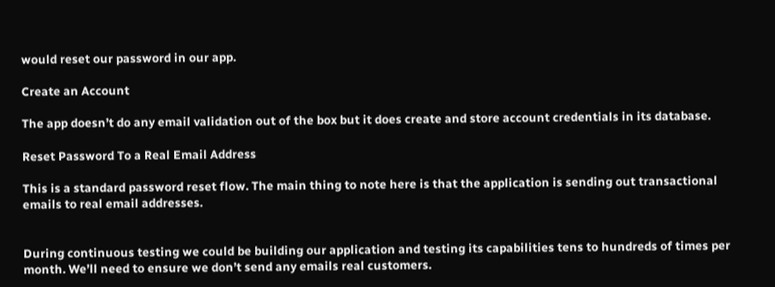would reset our password in our app.

Create an Account

The app doesn’t do any email validation out of the box but it does create and store account credentials in its database.

Reset Password To a Real Email Address

This is a standard password reset flow. The main thing to note here is that the application is sending out transactional emails to real email addresses.


During continuous testing we could be building our application and testing its capabilities tens to hundreds of times per month. We’ll need to ensure we don’t send any emails real customers.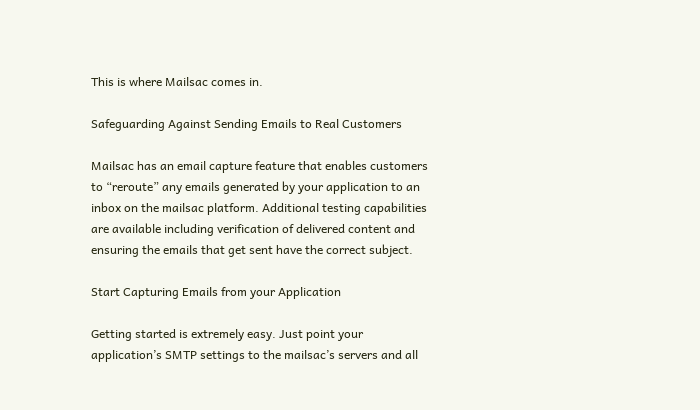This is where Mailsac comes in.

Safeguarding Against Sending Emails to Real Customers

Mailsac has an email capture feature that enables customers to “reroute” any emails generated by your application to an inbox on the mailsac platform. Additional testing capabilities are available including verification of delivered content and ensuring the emails that get sent have the correct subject.

Start Capturing Emails from your Application

Getting started is extremely easy. Just point your application’s SMTP settings to the mailsac’s servers and all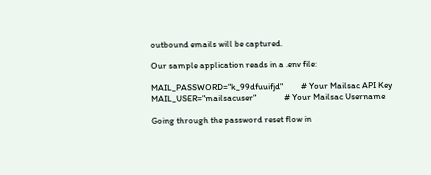outbound emails will be captured.

Our sample application reads in a .env file:

MAIL_PASSWORD="k_99dfuuifjd"         # Your Mailsac API Key
MAIL_USER="mailsacuser"              # Your Mailsac Username

Going through the password reset flow in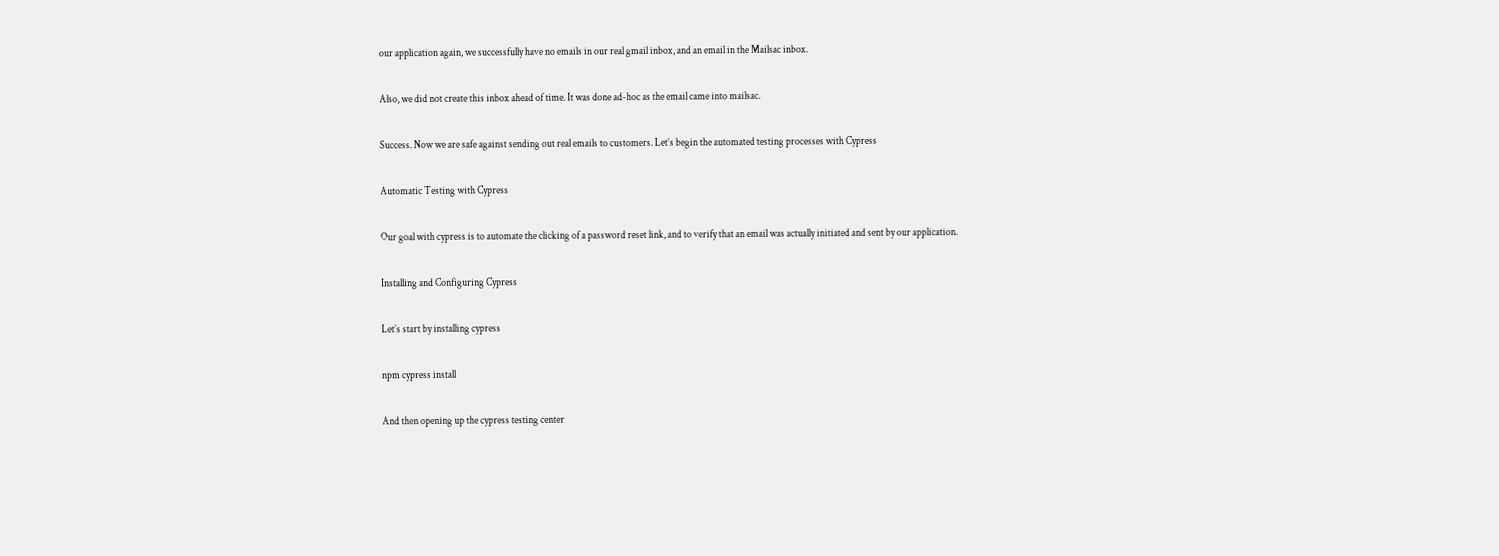our application again, we successfully have no emails in our real gmail inbox, and an email in the Mailsac inbox.

Also, we did not create this inbox ahead of time. It was done ad-hoc as the email came into mailsac.

Success. Now we are safe against sending out real emails to customers. Let’s begin the automated testing processes with Cypress

Automatic Testing with Cypress

Our goal with cypress is to automate the clicking of a password reset link, and to verify that an email was actually initiated and sent by our application.

Installing and Configuring Cypress

Let’s start by installing cypress

npm cypress install

And then opening up the cypress testing center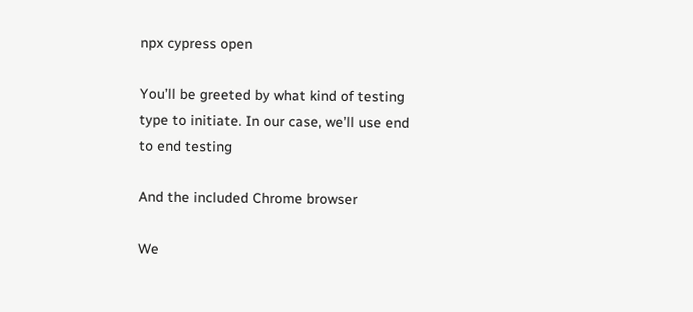npx cypress open

You’ll be greeted by what kind of testing type to initiate. In our case, we’ll use end to end testing

And the included Chrome browser

We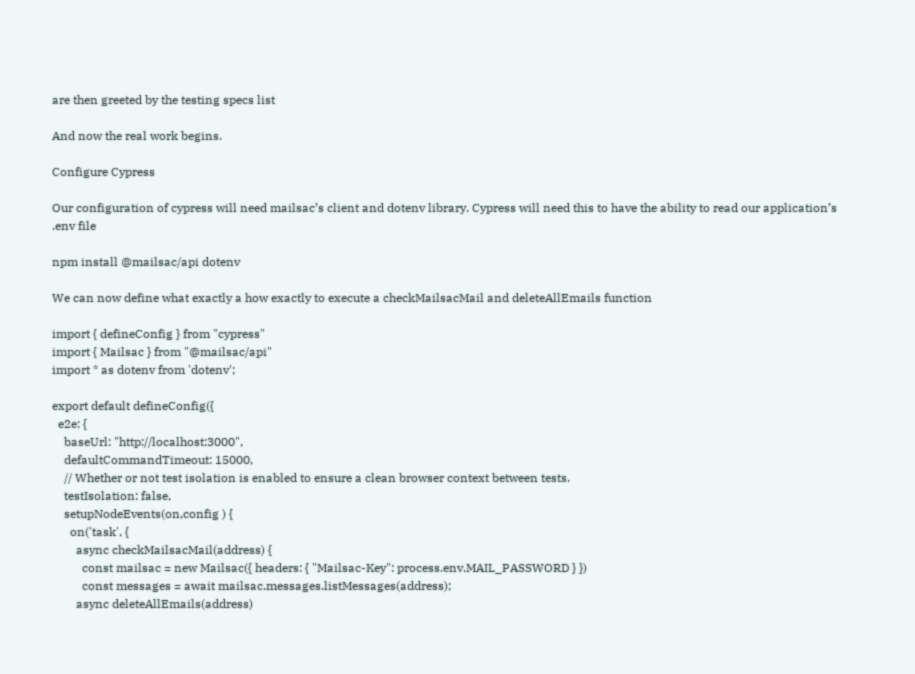are then greeted by the testing specs list

And now the real work begins.

Configure Cypress

Our configuration of cypress will need mailsac’s client and dotenv library. Cypress will need this to have the ability to read our application’s .env file

npm install @mailsac/api dotenv

We can now define what exactly a how exactly to execute a checkMailsacMail and deleteAllEmails function

import { defineConfig } from "cypress"
import { Mailsac } from "@mailsac/api"
import * as dotenv from 'dotenv';

export default defineConfig({
  e2e: {
    baseUrl: "http://localhost:3000",
    defaultCommandTimeout: 15000,
    // Whether or not test isolation is enabled to ensure a clean browser context between tests.
    testIsolation: false,
    setupNodeEvents(on,config ) {
      on('task', {
        async checkMailsacMail(address) {
          const mailsac = new Mailsac({ headers: { "Mailsac-Key": process.env.MAIL_PASSWORD } })
          const messages = await mailsac.messages.listMessages(address);
        async deleteAllEmails(address)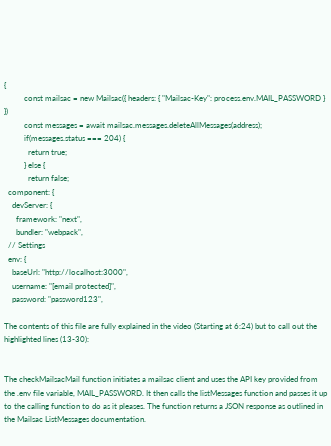{
          const mailsac = new Mailsac({ headers: { "Mailsac-Key": process.env.MAIL_PASSWORD } })
          const messages = await mailsac.messages.deleteAllMessages(address);
          if(messages.status === 204) {
            return true;
          } else {
            return false;
  component: {
    devServer: {
      framework: "next",
      bundler: "webpack",
  // Settings
  env: {
    baseUrl: "http://localhost:3000",
    username: "[email protected]",
    password: "password123",

The contents of this file are fully explained in the video (Starting at 6:24) but to call out the highlighted lines (13-30):


The checkMailsacMail function initiates a mailsac client and uses the API key provided from the .env file variable, MAIL_PASSWORD. It then calls the listMessages function and passes it up to the calling function to do as it pleases. The function returns a JSON response as outlined in the Mailsac ListMessages documentation.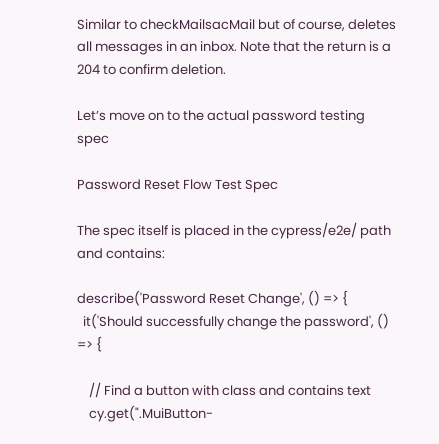Similar to checkMailsacMail but of course, deletes all messages in an inbox. Note that the return is a 204 to confirm deletion.

Let’s move on to the actual password testing spec

Password Reset Flow Test Spec

The spec itself is placed in the cypress/e2e/ path and contains:

describe('Password Reset Change', () => {
  it('Should successfully change the password', () => {

    // Find a button with class and contains text
    cy.get(".MuiButton-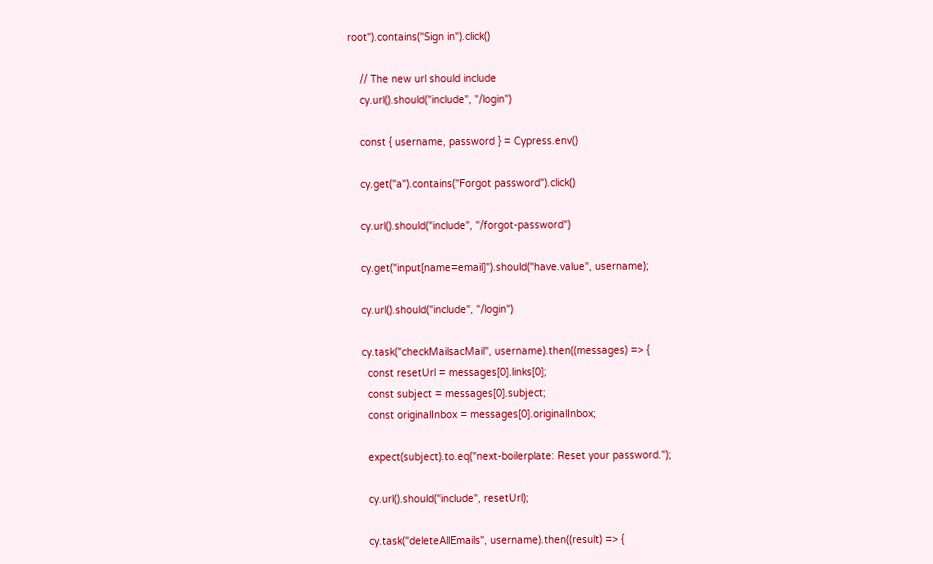root").contains("Sign in").click()

    // The new url should include
    cy.url().should("include", "/login")

    const { username, password } = Cypress.env()

    cy.get("a").contains("Forgot password").click()

    cy.url().should("include", "/forgot-password")

    cy.get("input[name=email]").should("have.value", username);

    cy.url().should("include", "/login")

    cy.task("checkMailsacMail", username).then((messages) => {
      const resetUrl = messages[0].links[0];
      const subject = messages[0].subject;
      const originalInbox = messages[0].originalInbox;

      expect(subject).to.eq("next-boilerplate: Reset your password.");

      cy.url().should("include", resetUrl);

      cy.task("deleteAllEmails", username).then((result) => {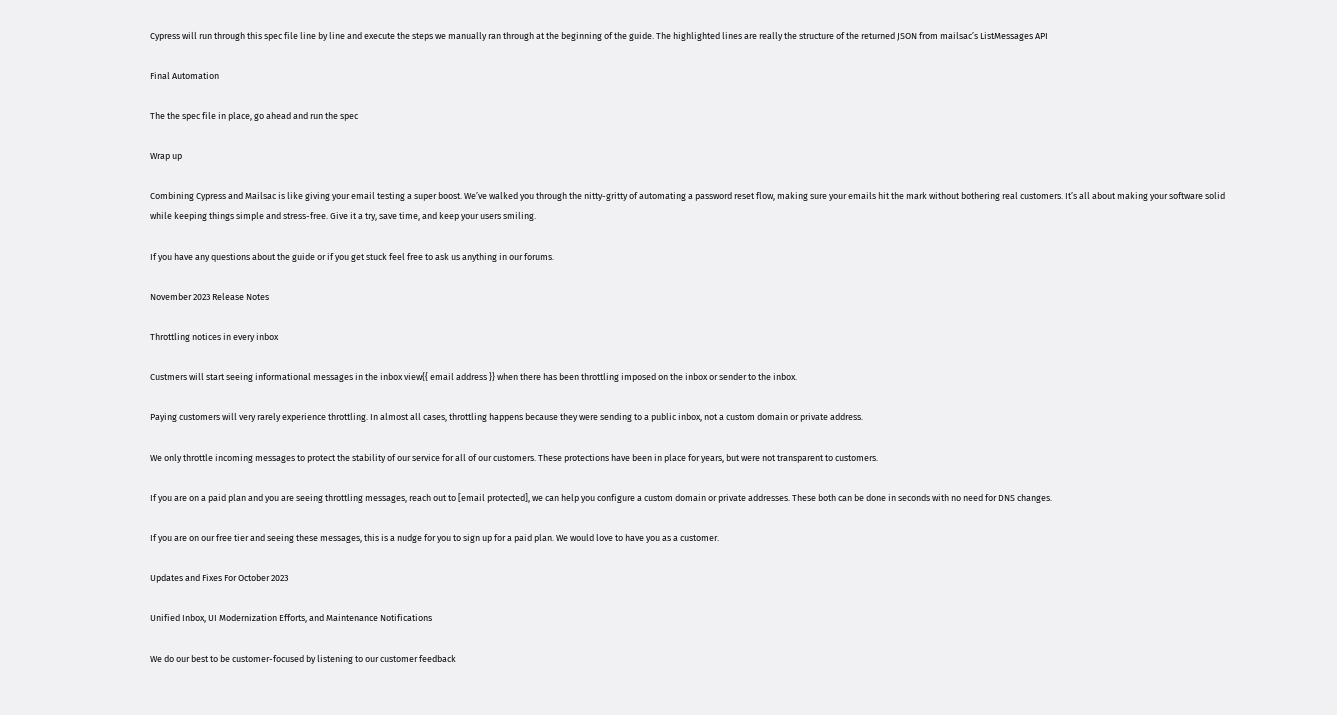Cypress will run through this spec file line by line and execute the steps we manually ran through at the beginning of the guide. The highlighted lines are really the structure of the returned JSON from mailsac’s ListMessages API

Final Automation

The the spec file in place, go ahead and run the spec

Wrap up

Combining Cypress and Mailsac is like giving your email testing a super boost. We’ve walked you through the nitty-gritty of automating a password reset flow, making sure your emails hit the mark without bothering real customers. It’s all about making your software solid while keeping things simple and stress-free. Give it a try, save time, and keep your users smiling.

If you have any questions about the guide or if you get stuck feel free to ask us anything in our forums.

November 2023 Release Notes

Throttling notices in every inbox

Custmers will start seeing informational messages in the inbox view{{ email address }} when there has been throttling imposed on the inbox or sender to the inbox.

Paying customers will very rarely experience throttling. In almost all cases, throttling happens because they were sending to a public inbox, not a custom domain or private address.

We only throttle incoming messages to protect the stability of our service for all of our customers. These protections have been in place for years, but were not transparent to customers.

If you are on a paid plan and you are seeing throttling messages, reach out to [email protected], we can help you configure a custom domain or private addresses. These both can be done in seconds with no need for DNS changes.

If you are on our free tier and seeing these messages, this is a nudge for you to sign up for a paid plan. We would love to have you as a customer.

Updates and Fixes For October 2023

Unified Inbox, UI Modernization Efforts, and Maintenance Notifications

We do our best to be customer-focused by listening to our customer feedback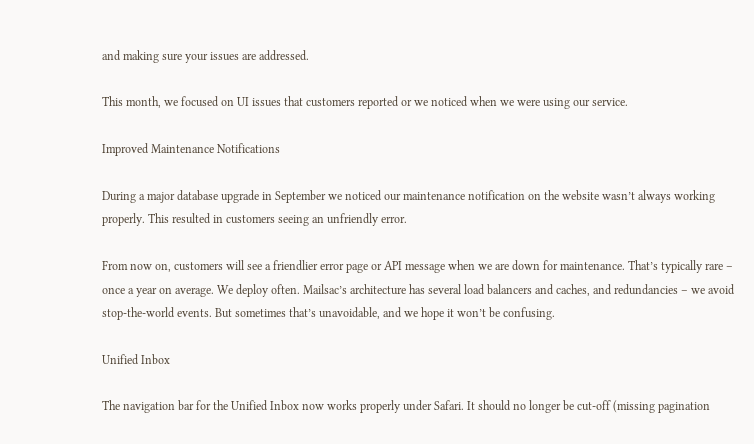and making sure your issues are addressed.

This month, we focused on UI issues that customers reported or we noticed when we were using our service.

Improved Maintenance Notifications

During a major database upgrade in September we noticed our maintenance notification on the website wasn’t always working properly. This resulted in customers seeing an unfriendly error.

From now on, customers will see a friendlier error page or API message when we are down for maintenance. That’s typically rare – once a year on average. We deploy often. Mailsac’s architecture has several load balancers and caches, and redundancies – we avoid stop-the-world events. But sometimes that’s unavoidable, and we hope it won’t be confusing.

Unified Inbox

The navigation bar for the Unified Inbox now works properly under Safari. It should no longer be cut-off (missing pagination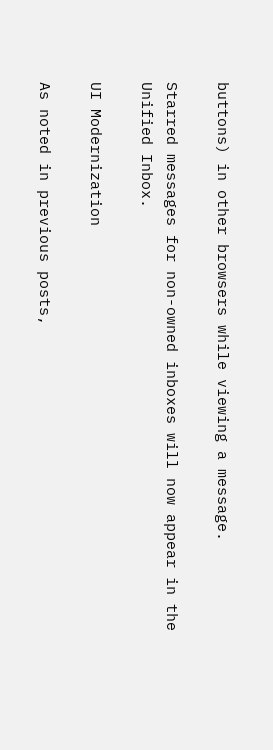buttons) in other browsers while viewing a message.

Starred messages for non-owned inboxes will now appear in the Unified Inbox.

UI Modernization

As noted in previous posts,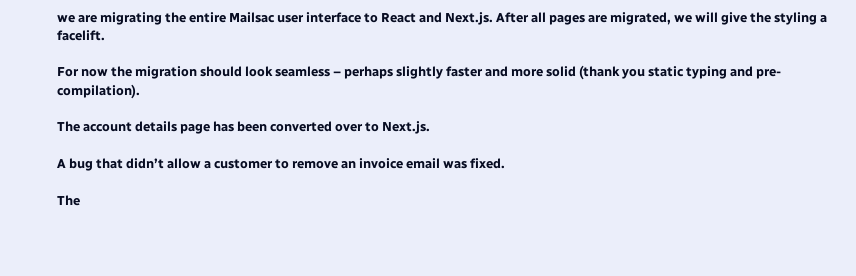we are migrating the entire Mailsac user interface to React and Next.js. After all pages are migrated, we will give the styling a facelift.

For now the migration should look seamless – perhaps slightly faster and more solid (thank you static typing and pre-compilation).

The account details page has been converted over to Next.js.

A bug that didn’t allow a customer to remove an invoice email was fixed.

The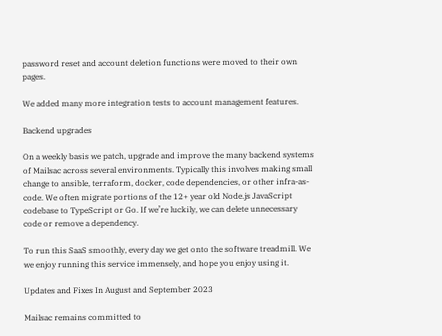password reset and account deletion functions were moved to their own pages.

We added many more integration tests to account management features.

Backend upgrades

On a weekly basis we patch, upgrade and improve the many backend systems of Mailsac across several environments. Typically this involves making small change to ansible, terraform, docker, code dependencies, or other infra-as-code. We often migrate portions of the 12+ year old Node.js JavaScript codebase to TypeScript or Go. If we’re luckily, we can delete unnecessary code or remove a dependency.

To run this SaaS smoothly, every day we get onto the software treadmill. We we enjoy running this service immensely, and hope you enjoy using it.

Updates and Fixes In August and September 2023

Mailsac remains committed to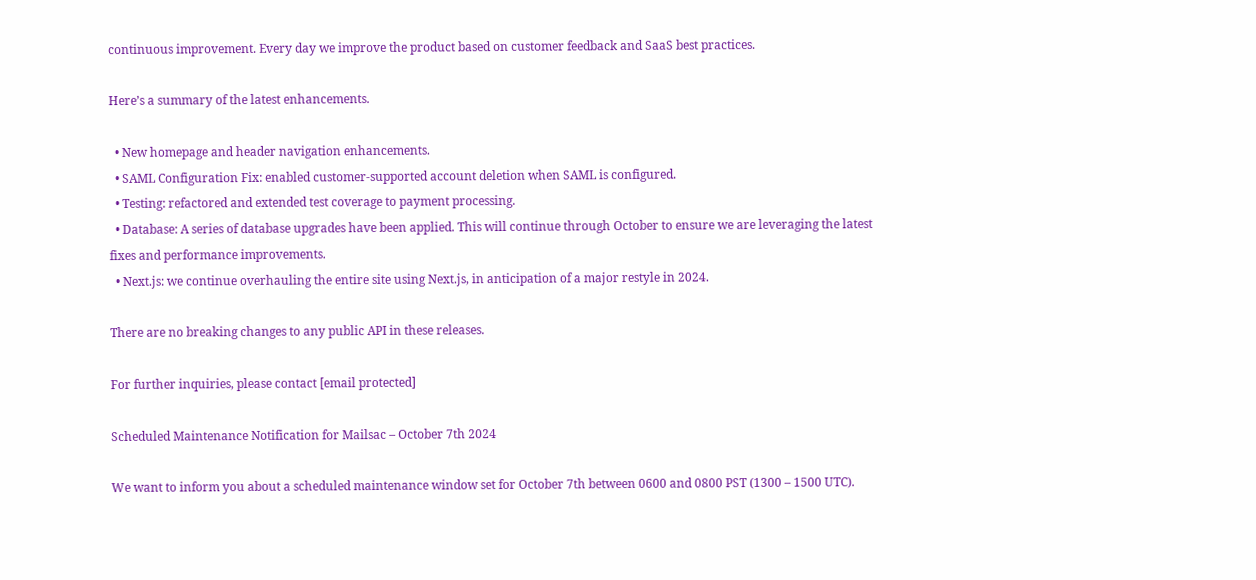continuous improvement. Every day we improve the product based on customer feedback and SaaS best practices.

Here’s a summary of the latest enhancements.

  • New homepage and header navigation enhancements.
  • SAML Configuration Fix: enabled customer-supported account deletion when SAML is configured.
  • Testing: refactored and extended test coverage to payment processing.
  • Database: A series of database upgrades have been applied. This will continue through October to ensure we are leveraging the latest fixes and performance improvements.
  • Next.js: we continue overhauling the entire site using Next.js, in anticipation of a major restyle in 2024.

There are no breaking changes to any public API in these releases.

For further inquiries, please contact [email protected]

Scheduled Maintenance Notification for Mailsac – October 7th 2024

We want to inform you about a scheduled maintenance window set for October 7th between 0600 and 0800 PST (1300 – 1500 UTC).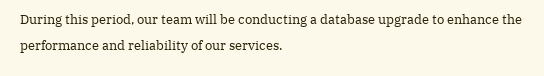During this period, our team will be conducting a database upgrade to enhance the performance and reliability of our services.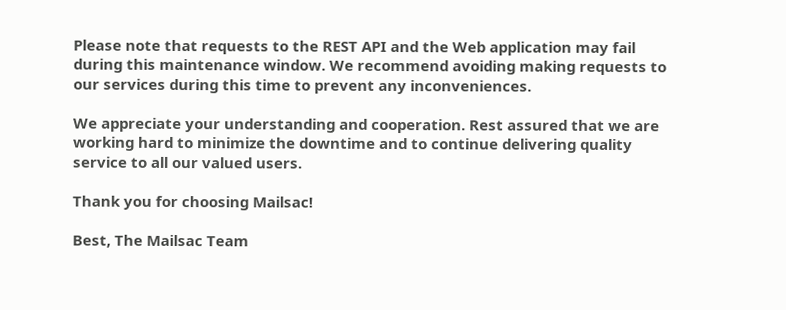Please note that requests to the REST API and the Web application may fail during this maintenance window. We recommend avoiding making requests to our services during this time to prevent any inconveniences.

We appreciate your understanding and cooperation. Rest assured that we are working hard to minimize the downtime and to continue delivering quality service to all our valued users.

Thank you for choosing Mailsac!

Best, The Mailsac Team